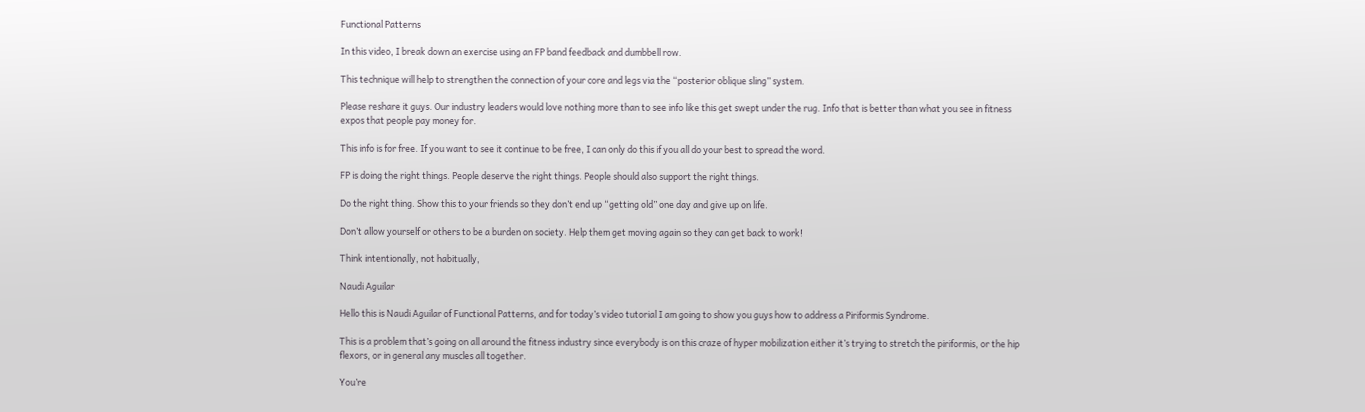Functional Patterns

In this video, I break down an exercise using an FP band feedback and dumbbell row.

This technique will help to strengthen the connection of your core and legs via the “posterior oblique sling” system.

Please reshare it guys. Our industry leaders would love nothing more than to see info like this get swept under the rug. Info that is better than what you see in fitness expos that people pay money for.

This info is for free. If you want to see it continue to be free, I can only do this if you all do your best to spread the word.

FP is doing the right things. People deserve the right things. People should also support the right things.

Do the right thing. Show this to your friends so they don’t end up “getting old” one day and give up on life.

Don’t allow yourself or others to be a burden on society. Help them get moving again so they can get back to work!

Think intentionally, not habitually,

Naudi Aguilar

Hello this is Naudi Aguilar of Functional Patterns, and for today’s video tutorial I am going to show you guys how to address a Piriformis Syndrome.

This is a problem that’s going on all around the fitness industry since everybody is on this craze of hyper mobilization either it’s trying to stretch the piriformis, or the hip flexors, or in general any muscles all together.

You’re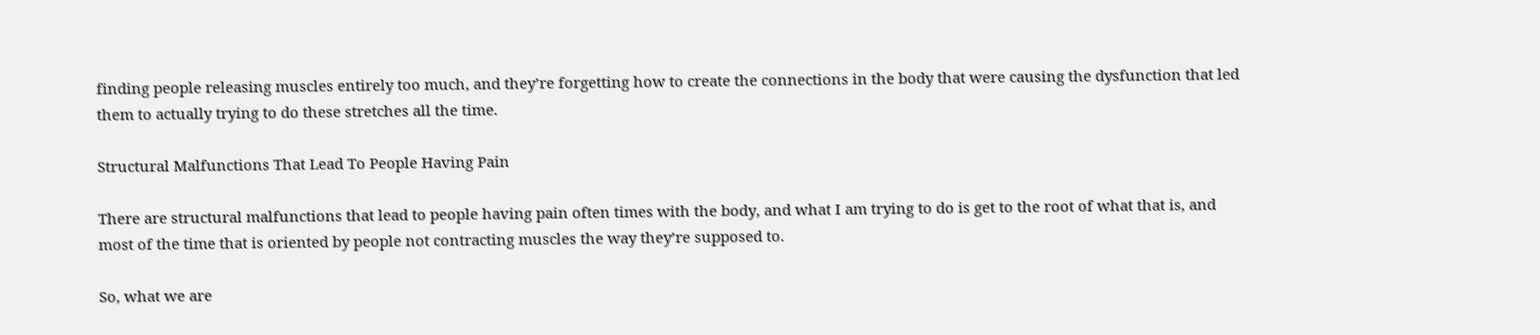finding people releasing muscles entirely too much, and they’re forgetting how to create the connections in the body that were causing the dysfunction that led them to actually trying to do these stretches all the time.

Structural Malfunctions That Lead To People Having Pain

There are structural malfunctions that lead to people having pain often times with the body, and what I am trying to do is get to the root of what that is, and most of the time that is oriented by people not contracting muscles the way they’re supposed to.

So, what we are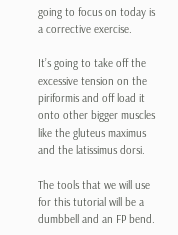going to focus on today is a corrective exercise.

It’s going to take off the excessive tension on the piriformis and off load it onto other bigger muscles like the gluteus maximus and the latissimus dorsi.

The tools that we will use for this tutorial will be a dumbbell and an FP bend.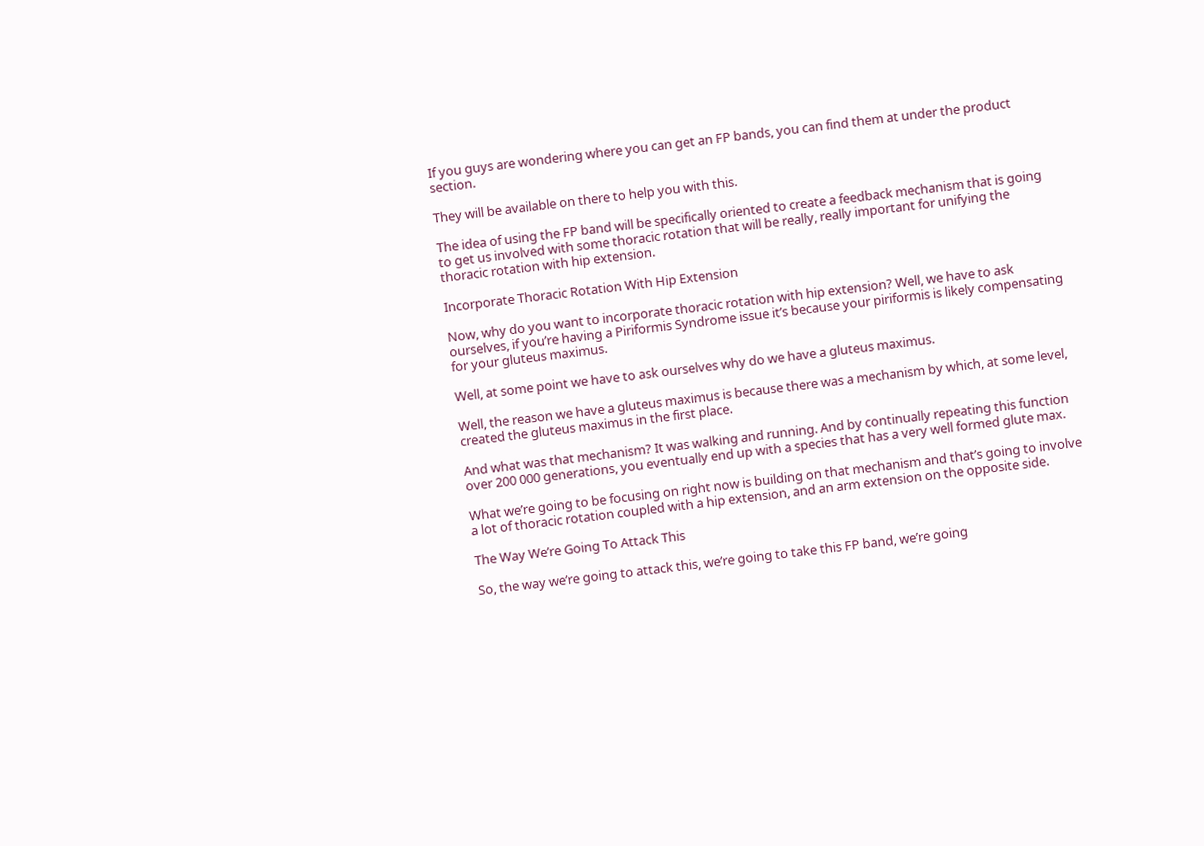If you guys are wondering where you can get an FP bands, you can find them at under the product section.

They will be available on there to help you with this.

The idea of using the FP band will be specifically oriented to create a feedback mechanism that is going to get us involved with some thoracic rotation that will be really, really important for unifying the thoracic rotation with hip extension.

Incorporate Thoracic Rotation With Hip Extension

Now, why do you want to incorporate thoracic rotation with hip extension? Well, we have to ask ourselves, if you’re having a Piriformis Syndrome issue it’s because your piriformis is likely compensating for your gluteus maximus.

Well, at some point we have to ask ourselves why do we have a gluteus maximus.

Well, the reason we have a gluteus maximus is because there was a mechanism by which, at some level, created the gluteus maximus in the first place.

And what was that mechanism? It was walking and running. And by continually repeating this function over 200 000 generations, you eventually end up with a species that has a very well formed glute max.

What we’re going to be focusing on right now is building on that mechanism and that’s going to involve a lot of thoracic rotation coupled with a hip extension, and an arm extension on the opposite side.

The Way We’re Going To Attack This

So, the way we’re going to attack this, we’re going to take this FP band, we’re going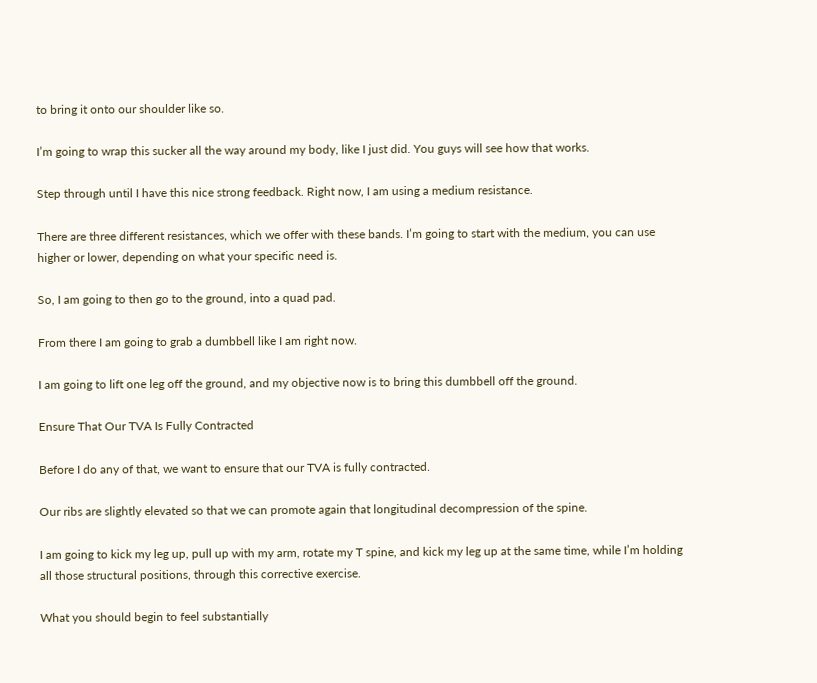to bring it onto our shoulder like so.

I’m going to wrap this sucker all the way around my body, like I just did. You guys will see how that works.

Step through until I have this nice strong feedback. Right now, I am using a medium resistance.

There are three different resistances, which we offer with these bands. I’m going to start with the medium, you can use higher or lower, depending on what your specific need is.

So, I am going to then go to the ground, into a quad pad.

From there I am going to grab a dumbbell like I am right now.

I am going to lift one leg off the ground, and my objective now is to bring this dumbbell off the ground.

Ensure That Our TVA Is Fully Contracted

Before I do any of that, we want to ensure that our TVA is fully contracted.

Our ribs are slightly elevated so that we can promote again that longitudinal decompression of the spine.

I am going to kick my leg up, pull up with my arm, rotate my T spine, and kick my leg up at the same time, while I’m holding all those structural positions, through this corrective exercise.

What you should begin to feel substantially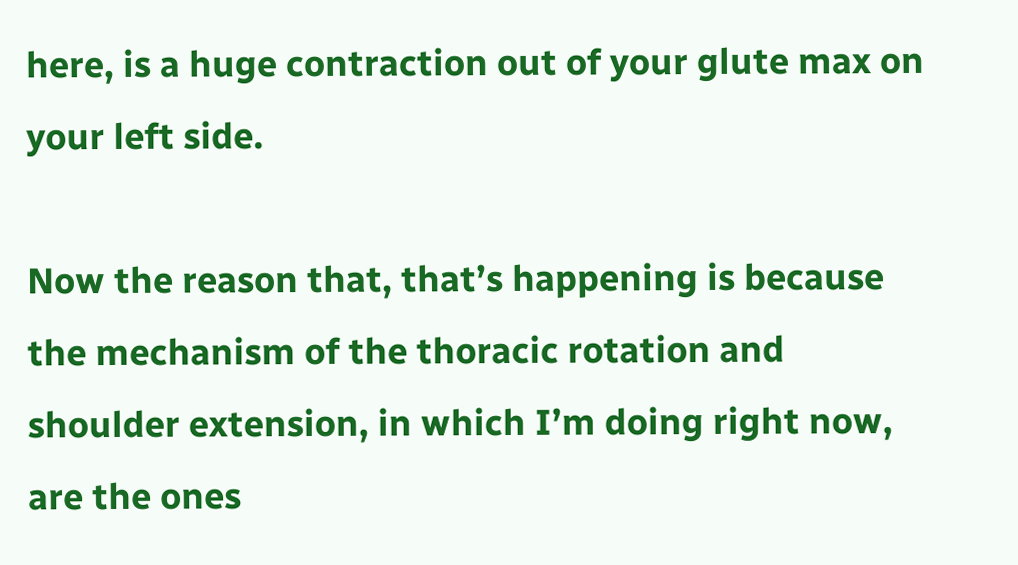here, is a huge contraction out of your glute max on your left side.

Now the reason that, that’s happening is because the mechanism of the thoracic rotation and shoulder extension, in which I’m doing right now, are the ones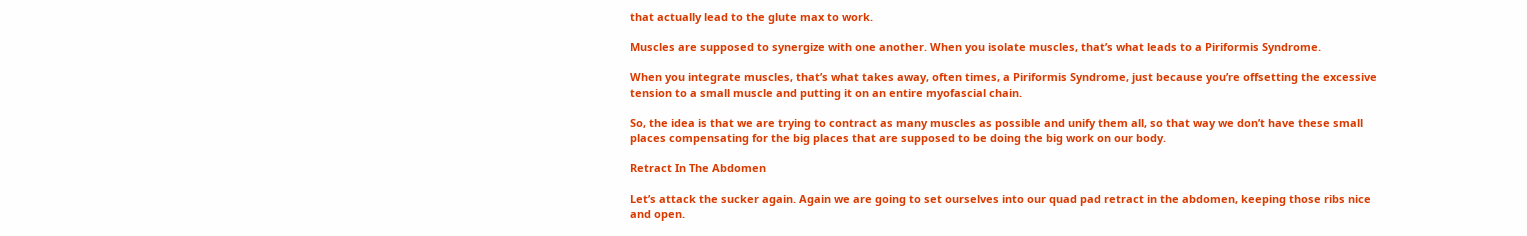that actually lead to the glute max to work.

Muscles are supposed to synergize with one another. When you isolate muscles, that’s what leads to a Piriformis Syndrome.

When you integrate muscles, that’s what takes away, often times, a Piriformis Syndrome, just because you’re offsetting the excessive tension to a small muscle and putting it on an entire myofascial chain.

So, the idea is that we are trying to contract as many muscles as possible and unify them all, so that way we don’t have these small places compensating for the big places that are supposed to be doing the big work on our body.

Retract In The Abdomen

Let’s attack the sucker again. Again we are going to set ourselves into our quad pad retract in the abdomen, keeping those ribs nice and open.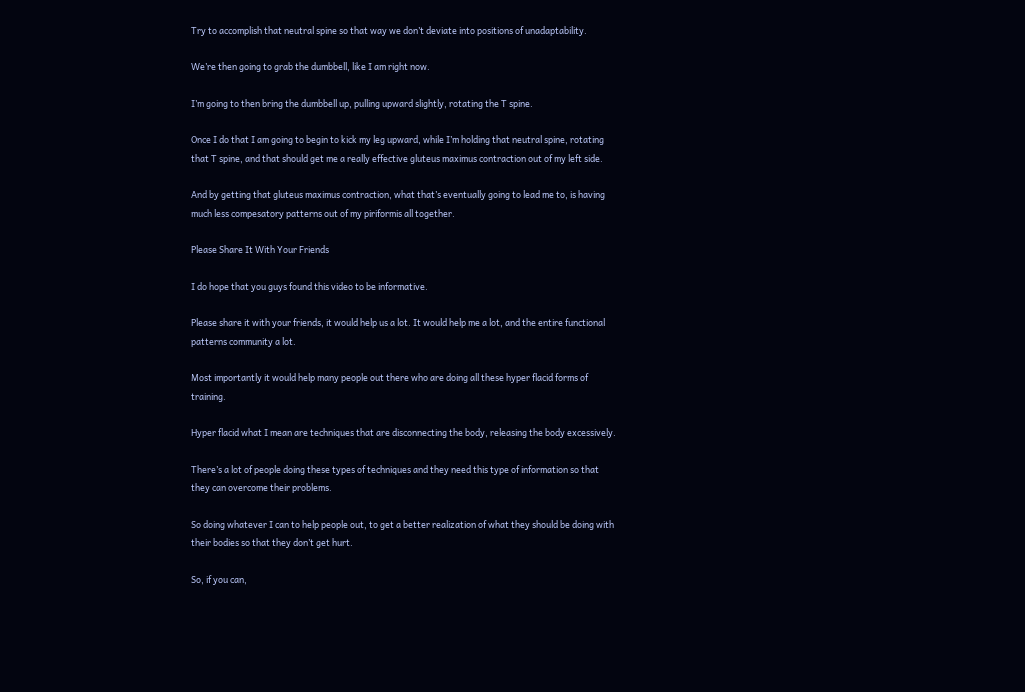Try to accomplish that neutral spine so that way we don’t deviate into positions of unadaptability.

We’re then going to grab the dumbbell, like I am right now.

I’m going to then bring the dumbbell up, pulling upward slightly, rotating the T spine.

Once I do that I am going to begin to kick my leg upward, while I’m holding that neutral spine, rotating that T spine, and that should get me a really effective gluteus maximus contraction out of my left side.

And by getting that gluteus maximus contraction, what that’s eventually going to lead me to, is having much less compesatory patterns out of my piriformis all together.

Please Share It With Your Friends

I do hope that you guys found this video to be informative.

Please share it with your friends, it would help us a lot. It would help me a lot, and the entire functional patterns community a lot.

Most importantly it would help many people out there who are doing all these hyper flacid forms of training.

Hyper flacid what I mean are techniques that are disconnecting the body, releasing the body excessively.

There’s a lot of people doing these types of techniques and they need this type of information so that they can overcome their problems.

So doing whatever I can to help people out, to get a better realization of what they should be doing with their bodies so that they don’t get hurt.

So, if you can,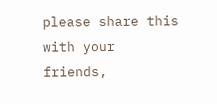please share this with your friends,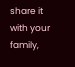share it with your family,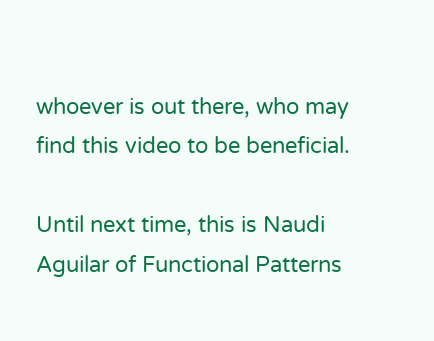whoever is out there, who may find this video to be beneficial.

Until next time, this is Naudi Aguilar of Functional Patterns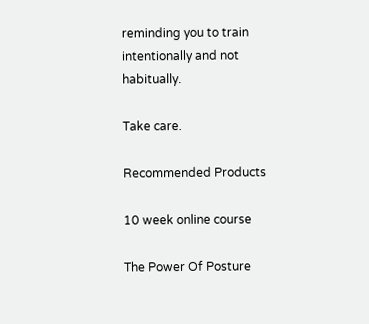reminding you to train intentionally and not habitually.

Take care.

Recommended Products

10 week online course

The Power Of Posture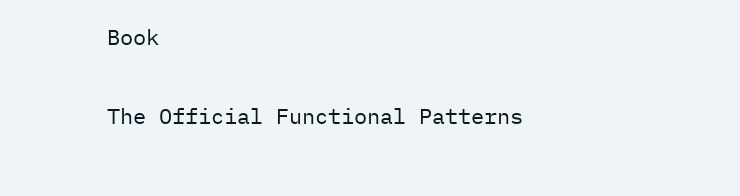Book

The Official Functional Patterns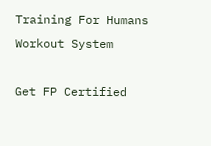Training For Humans Workout System

Get FP Certified